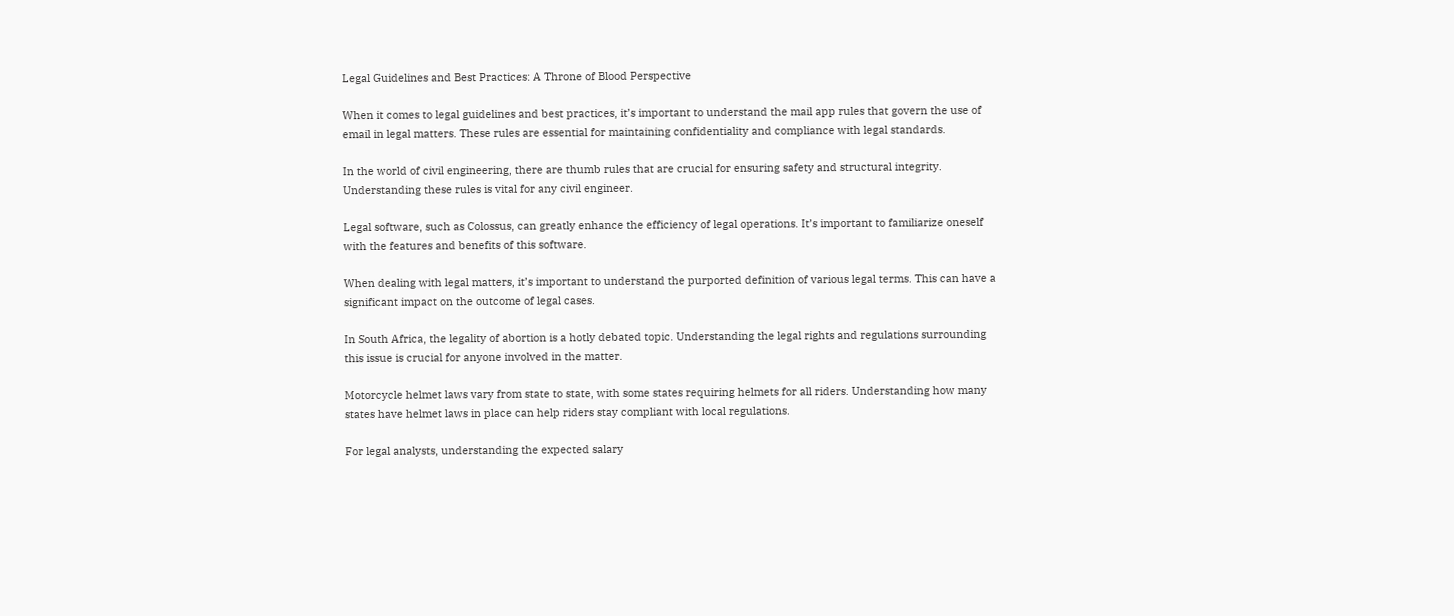Legal Guidelines and Best Practices: A Throne of Blood Perspective

When it comes to legal guidelines and best practices, it’s important to understand the mail app rules that govern the use of email in legal matters. These rules are essential for maintaining confidentiality and compliance with legal standards.

In the world of civil engineering, there are thumb rules that are crucial for ensuring safety and structural integrity. Understanding these rules is vital for any civil engineer.

Legal software, such as Colossus, can greatly enhance the efficiency of legal operations. It’s important to familiarize oneself with the features and benefits of this software.

When dealing with legal matters, it’s important to understand the purported definition of various legal terms. This can have a significant impact on the outcome of legal cases.

In South Africa, the legality of abortion is a hotly debated topic. Understanding the legal rights and regulations surrounding this issue is crucial for anyone involved in the matter.

Motorcycle helmet laws vary from state to state, with some states requiring helmets for all riders. Understanding how many states have helmet laws in place can help riders stay compliant with local regulations.

For legal analysts, understanding the expected salary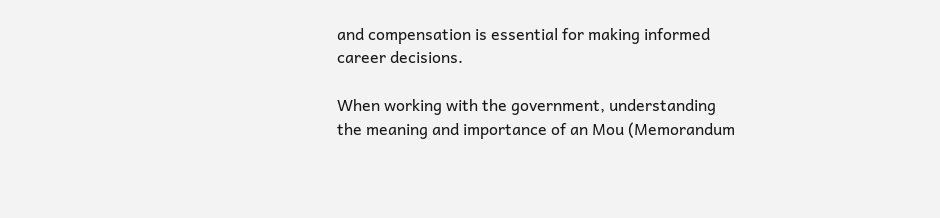and compensation is essential for making informed career decisions.

When working with the government, understanding the meaning and importance of an Mou (Memorandum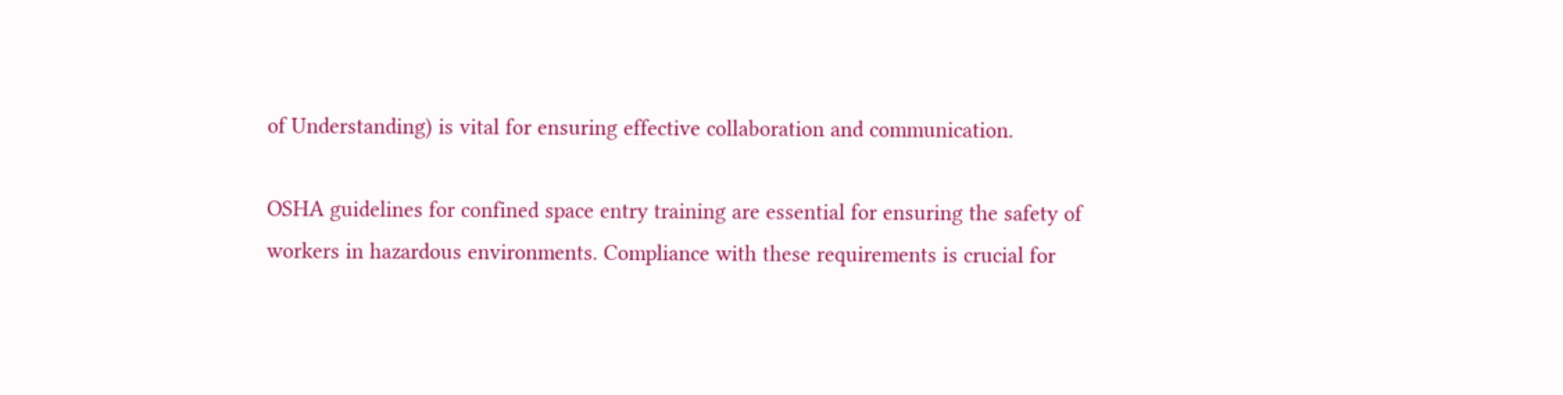of Understanding) is vital for ensuring effective collaboration and communication.

OSHA guidelines for confined space entry training are essential for ensuring the safety of workers in hazardous environments. Compliance with these requirements is crucial for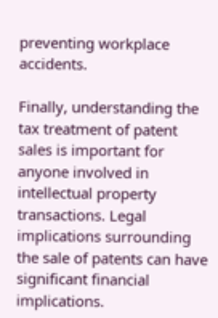preventing workplace accidents.

Finally, understanding the tax treatment of patent sales is important for anyone involved in intellectual property transactions. Legal implications surrounding the sale of patents can have significant financial implications.